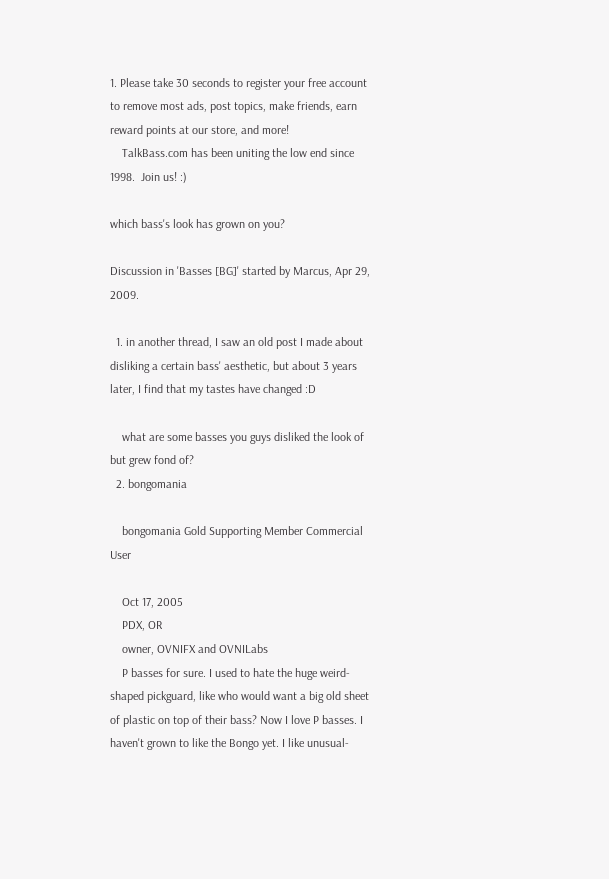1. Please take 30 seconds to register your free account to remove most ads, post topics, make friends, earn reward points at our store, and more!
    TalkBass.com has been uniting the low end since 1998.  Join us! :)

which bass's look has grown on you?

Discussion in 'Basses [BG]' started by Marcus, Apr 29, 2009.

  1. in another thread, I saw an old post I made about disliking a certain bass' aesthetic, but about 3 years later, I find that my tastes have changed :D

    what are some basses you guys disliked the look of but grew fond of?
  2. bongomania

    bongomania Gold Supporting Member Commercial User

    Oct 17, 2005
    PDX, OR
    owner, OVNIFX and OVNILabs
    P basses for sure. I used to hate the huge weird-shaped pickguard, like who would want a big old sheet of plastic on top of their bass? Now I love P basses. I haven't grown to like the Bongo yet. I like unusual-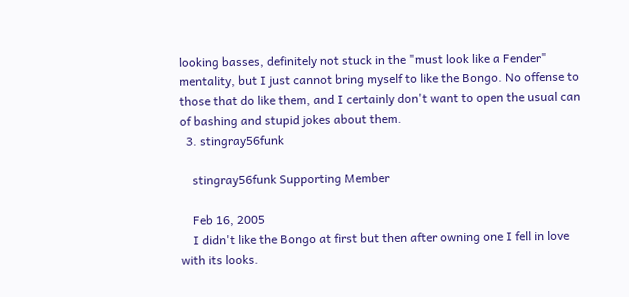looking basses, definitely not stuck in the "must look like a Fender" mentality, but I just cannot bring myself to like the Bongo. No offense to those that do like them, and I certainly don't want to open the usual can of bashing and stupid jokes about them.
  3. stingray56funk

    stingray56funk Supporting Member

    Feb 16, 2005
    I didn't like the Bongo at first but then after owning one I fell in love with its looks.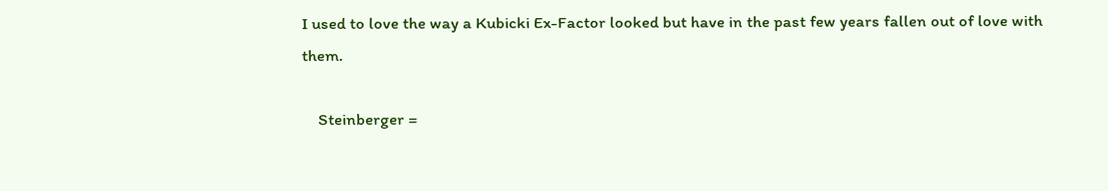I used to love the way a Kubicki Ex-Factor looked but have in the past few years fallen out of love with them.

    Steinberger =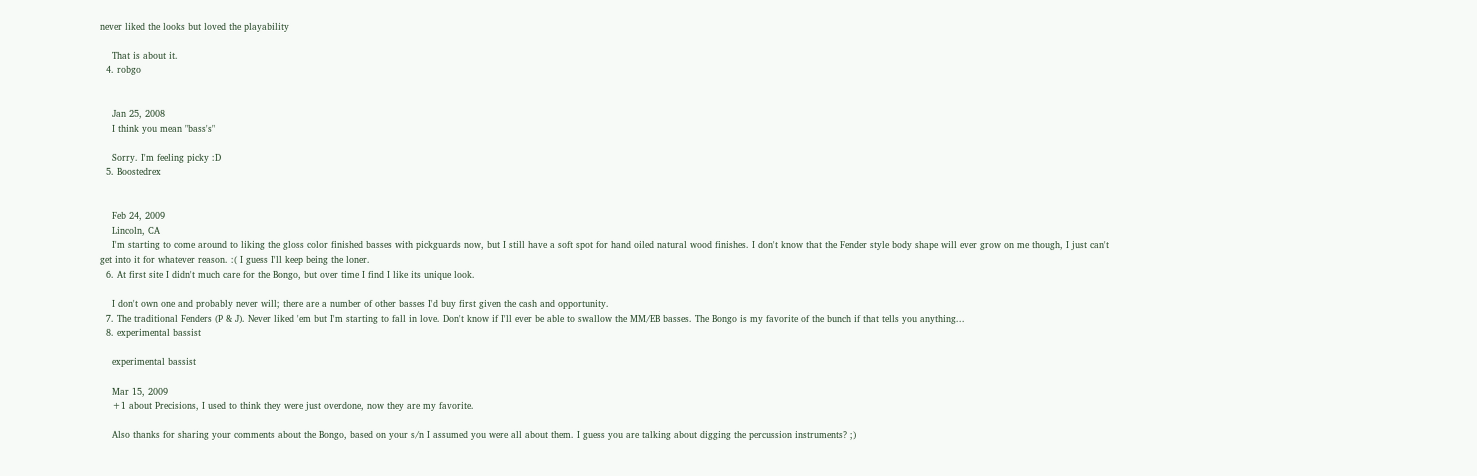never liked the looks but loved the playability

    That is about it.
  4. robgo


    Jan 25, 2008
    I think you mean "bass's"

    Sorry. I'm feeling picky :D
  5. Boostedrex


    Feb 24, 2009
    Lincoln, CA
    I'm starting to come around to liking the gloss color finished basses with pickguards now, but I still have a soft spot for hand oiled natural wood finishes. I don't know that the Fender style body shape will ever grow on me though, I just can't get into it for whatever reason. :( I guess I'll keep being the loner.
  6. At first site I didn't much care for the Bongo, but over time I find I like its unique look.

    I don't own one and probably never will; there are a number of other basses I'd buy first given the cash and opportunity.
  7. The traditional Fenders (P & J). Never liked 'em but I'm starting to fall in love. Don't know if I'll ever be able to swallow the MM/EB basses. The Bongo is my favorite of the bunch if that tells you anything...
  8. experimental bassist

    experimental bassist

    Mar 15, 2009
    +1 about Precisions, I used to think they were just overdone, now they are my favorite.

    Also thanks for sharing your comments about the Bongo, based on your s/n I assumed you were all about them. I guess you are talking about digging the percussion instruments? ;)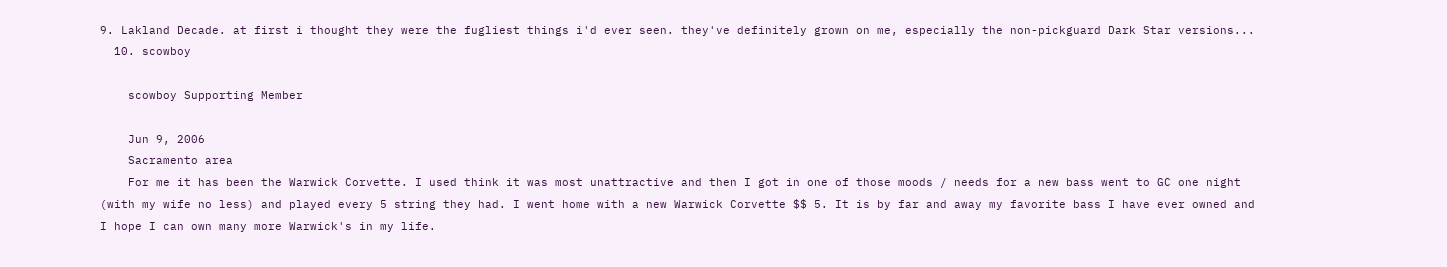9. Lakland Decade. at first i thought they were the fugliest things i'd ever seen. they've definitely grown on me, especially the non-pickguard Dark Star versions...
  10. scowboy

    scowboy Supporting Member

    Jun 9, 2006
    Sacramento area
    For me it has been the Warwick Corvette. I used think it was most unattractive and then I got in one of those moods / needs for a new bass went to GC one night (with my wife no less) and played every 5 string they had. I went home with a new Warwick Corvette $$ 5. It is by far and away my favorite bass I have ever owned and I hope I can own many more Warwick's in my life.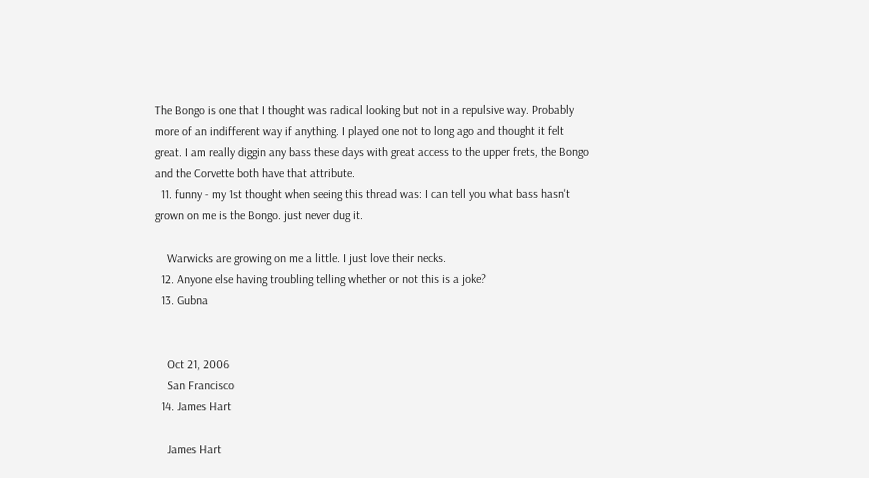The Bongo is one that I thought was radical looking but not in a repulsive way. Probably more of an indifferent way if anything. I played one not to long ago and thought it felt great. I am really diggin any bass these days with great access to the upper frets, the Bongo and the Corvette both have that attribute.
  11. funny - my 1st thought when seeing this thread was: I can tell you what bass hasn't grown on me is the Bongo. just never dug it.

    Warwicks are growing on me a little. I just love their necks.
  12. Anyone else having troubling telling whether or not this is a joke?
  13. Gubna


    Oct 21, 2006
    San Francisco
  14. James Hart

    James Hart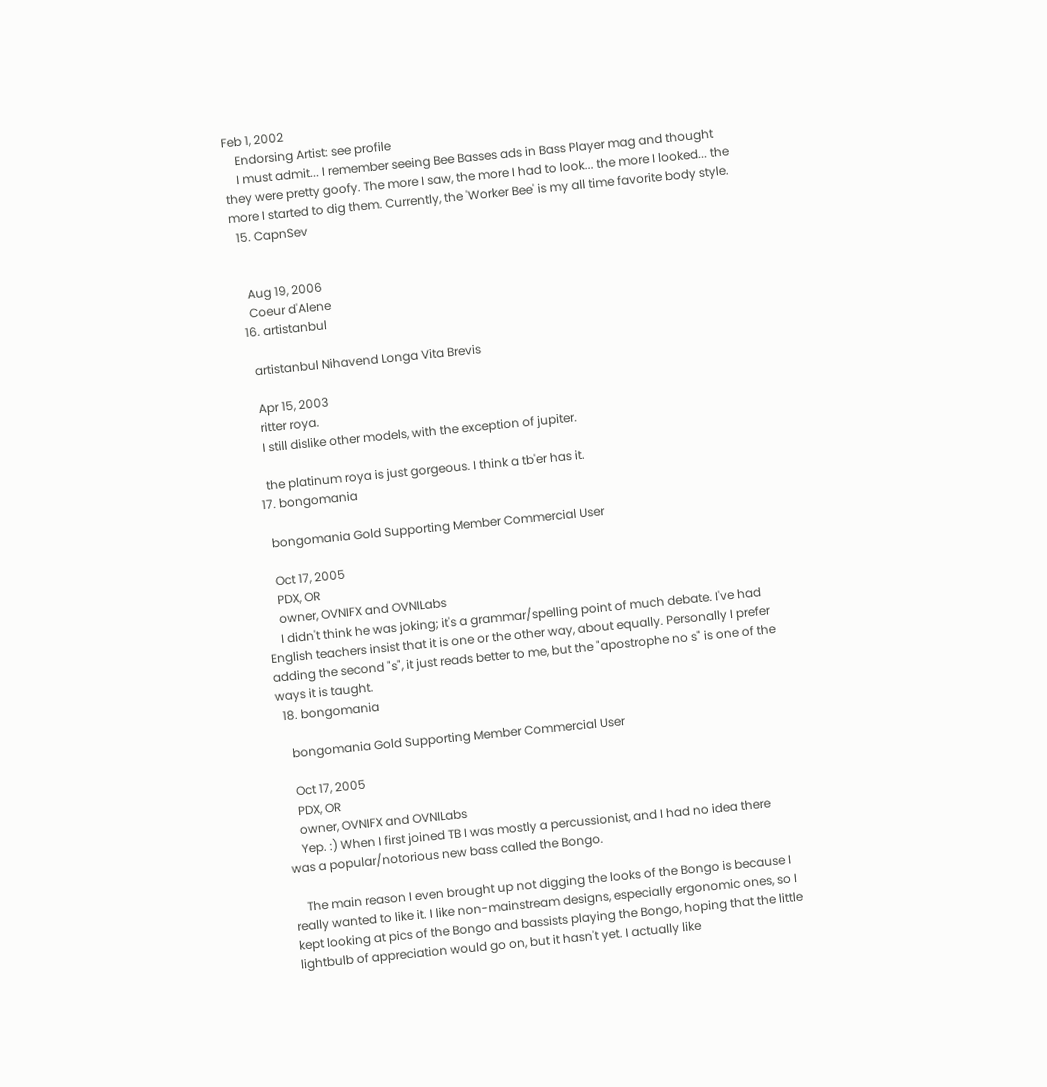Feb 1, 2002
    Endorsing Artist: see profile
    I must admit... I remember seeing Bee Basses ads in Bass Player mag and thought they were pretty goofy. The more I saw, the more I had to look... the more I looked... the more I started to dig them. Currently, the 'Worker Bee' is my all time favorite body style.
  15. CapnSev


    Aug 19, 2006
    Coeur d'Alene
  16. artistanbul

    artistanbul Nihavend Longa Vita Brevis

    Apr 15, 2003
    ritter roya.
    I still dislike other models, with the exception of jupiter.

    the platinum roya is just gorgeous. I think a tb'er has it.
  17. bongomania

    bongomania Gold Supporting Member Commercial User

    Oct 17, 2005
    PDX, OR
    owner, OVNIFX and OVNILabs
    I didn't think he was joking; it's a grammar/spelling point of much debate. I've had English teachers insist that it is one or the other way, about equally. Personally I prefer adding the second "s", it just reads better to me, but the "apostrophe no s" is one of the ways it is taught.
  18. bongomania

    bongomania Gold Supporting Member Commercial User

    Oct 17, 2005
    PDX, OR
    owner, OVNIFX and OVNILabs
    Yep. :) When I first joined TB I was mostly a percussionist, and I had no idea there was a popular/notorious new bass called the Bongo.

    The main reason I even brought up not digging the looks of the Bongo is because I really wanted to like it. I like non-mainstream designs, especially ergonomic ones, so I kept looking at pics of the Bongo and bassists playing the Bongo, hoping that the little lightbulb of appreciation would go on, but it hasn't yet. I actually like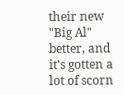their new "Big Al" better, and it's gotten a lot of scorn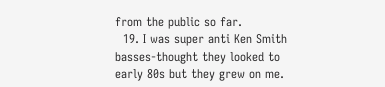from the public so far.
  19. I was super anti Ken Smith basses-thought they looked to early 80s but they grew on me.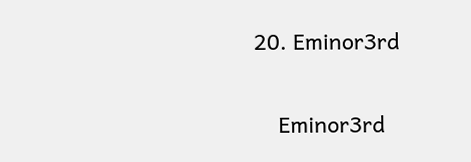20. Eminor3rd

    Eminor3rd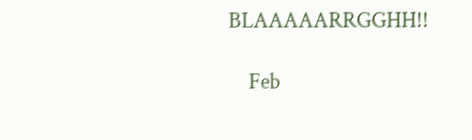BLAAAAARRGGHH!!

    Feb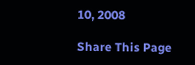10, 2008

Share This Page